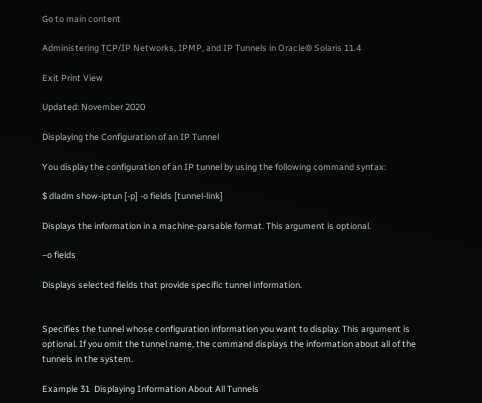Go to main content

Administering TCP/IP Networks, IPMP, and IP Tunnels in Oracle® Solaris 11.4

Exit Print View

Updated: November 2020

Displaying the Configuration of an IP Tunnel

You display the configuration of an IP tunnel by using the following command syntax:

$ dladm show-iptun [-p] -o fields [tunnel-link]

Displays the information in a machine-parsable format. This argument is optional.

–o fields

Displays selected fields that provide specific tunnel information.


Specifies the tunnel whose configuration information you want to display. This argument is optional. If you omit the tunnel name, the command displays the information about all of the tunnels in the system.

Example 31  Displaying Information About All Tunnels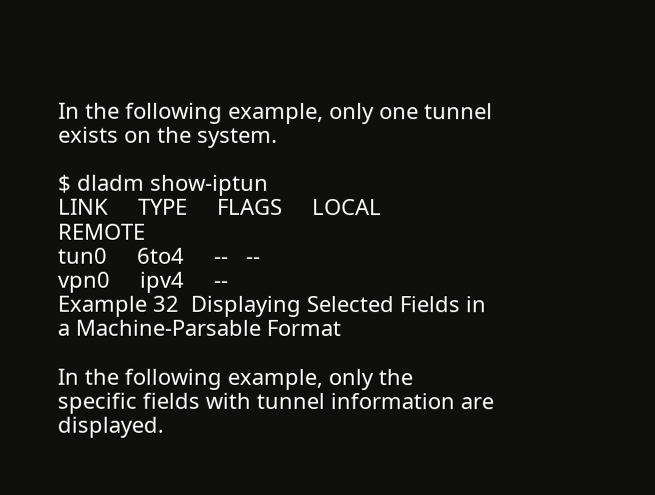In the following example, only one tunnel exists on the system.

$ dladm show-iptun
LINK     TYPE     FLAGS     LOCAL          REMOTE
tun0     6to4     --   --
vpn0     ipv4     --
Example 32  Displaying Selected Fields in a Machine-Parsable Format

In the following example, only the specific fields with tunnel information are displayed.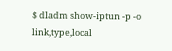$ dladm show-iptun -p -o link,type,local